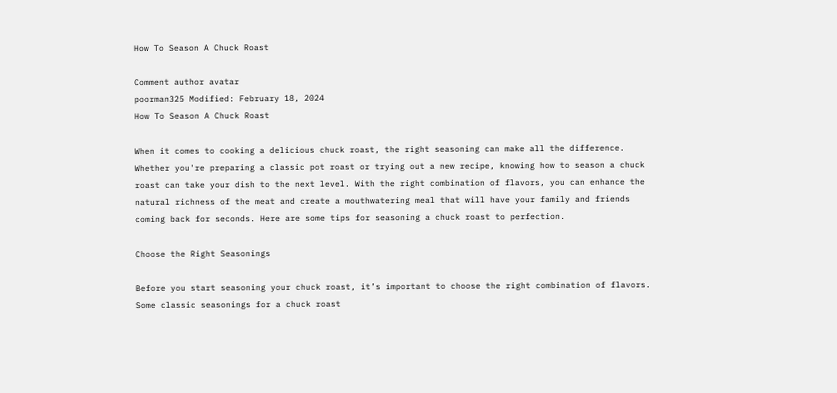How To Season A Chuck Roast

Comment author avatar
poorman325 Modified: February 18, 2024
How To Season A Chuck Roast

When it comes to cooking a delicious chuck roast, the right seasoning can make all the difference. Whether you're preparing a classic pot roast or trying out a new recipe, knowing how to season a chuck roast can take your dish to the next level. With the right combination of flavors, you can enhance the natural richness of the meat and create a mouthwatering meal that will have your family and friends coming back for seconds. Here are some tips for seasoning a chuck roast to perfection.

Choose the Right Seasonings

Before you start seasoning your chuck roast, it’s important to choose the right combination of flavors. Some classic seasonings for a chuck roast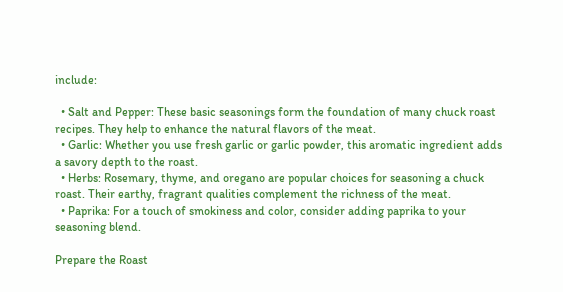include:

  • Salt and Pepper: These basic seasonings form the foundation of many chuck roast recipes. They help to enhance the natural flavors of the meat.
  • Garlic: Whether you use fresh garlic or garlic powder, this aromatic ingredient adds a savory depth to the roast.
  • Herbs: Rosemary, thyme, and oregano are popular choices for seasoning a chuck roast. Their earthy, fragrant qualities complement the richness of the meat.
  • Paprika: For a touch of smokiness and color, consider adding paprika to your seasoning blend.

Prepare the Roast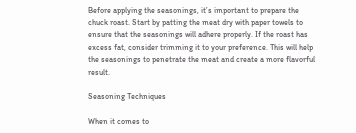Before applying the seasonings, it’s important to prepare the chuck roast. Start by patting the meat dry with paper towels to ensure that the seasonings will adhere properly. If the roast has excess fat, consider trimming it to your preference. This will help the seasonings to penetrate the meat and create a more flavorful result.

Seasoning Techniques

When it comes to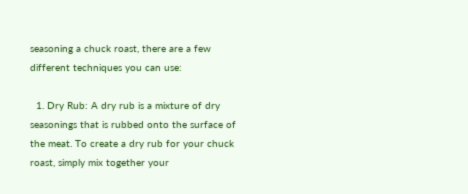seasoning a chuck roast, there are a few different techniques you can use:

  1. Dry Rub: A dry rub is a mixture of dry seasonings that is rubbed onto the surface of the meat. To create a dry rub for your chuck roast, simply mix together your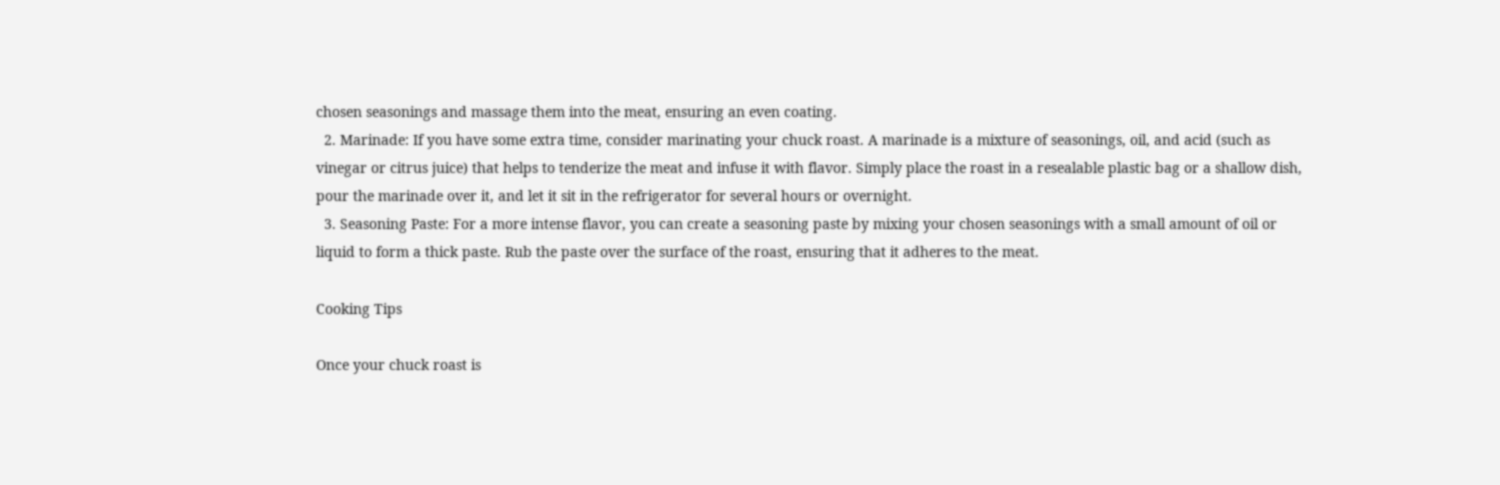chosen seasonings and massage them into the meat, ensuring an even coating.
  2. Marinade: If you have some extra time, consider marinating your chuck roast. A marinade is a mixture of seasonings, oil, and acid (such as vinegar or citrus juice) that helps to tenderize the meat and infuse it with flavor. Simply place the roast in a resealable plastic bag or a shallow dish, pour the marinade over it, and let it sit in the refrigerator for several hours or overnight.
  3. Seasoning Paste: For a more intense flavor, you can create a seasoning paste by mixing your chosen seasonings with a small amount of oil or liquid to form a thick paste. Rub the paste over the surface of the roast, ensuring that it adheres to the meat.

Cooking Tips

Once your chuck roast is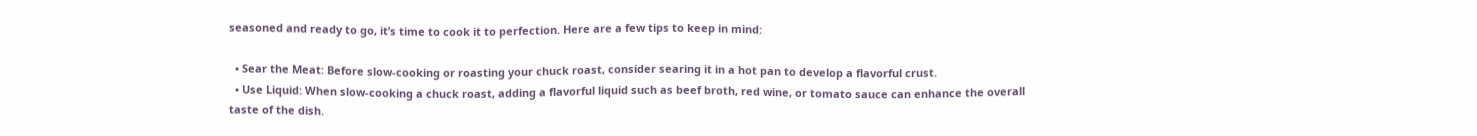seasoned and ready to go, it’s time to cook it to perfection. Here are a few tips to keep in mind:

  • Sear the Meat: Before slow-cooking or roasting your chuck roast, consider searing it in a hot pan to develop a flavorful crust.
  • Use Liquid: When slow-cooking a chuck roast, adding a flavorful liquid such as beef broth, red wine, or tomato sauce can enhance the overall taste of the dish.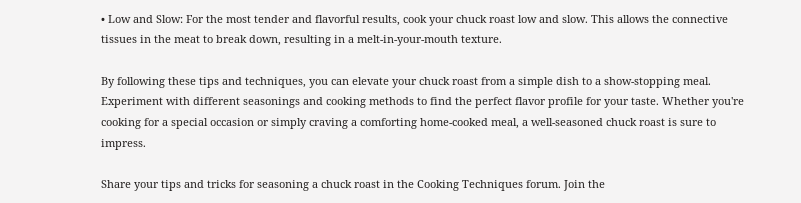• Low and Slow: For the most tender and flavorful results, cook your chuck roast low and slow. This allows the connective tissues in the meat to break down, resulting in a melt-in-your-mouth texture.

By following these tips and techniques, you can elevate your chuck roast from a simple dish to a show-stopping meal. Experiment with different seasonings and cooking methods to find the perfect flavor profile for your taste. Whether you're cooking for a special occasion or simply craving a comforting home-cooked meal, a well-seasoned chuck roast is sure to impress.

Share your tips and tricks for seasoning a chuck roast in the Cooking Techniques forum. Join the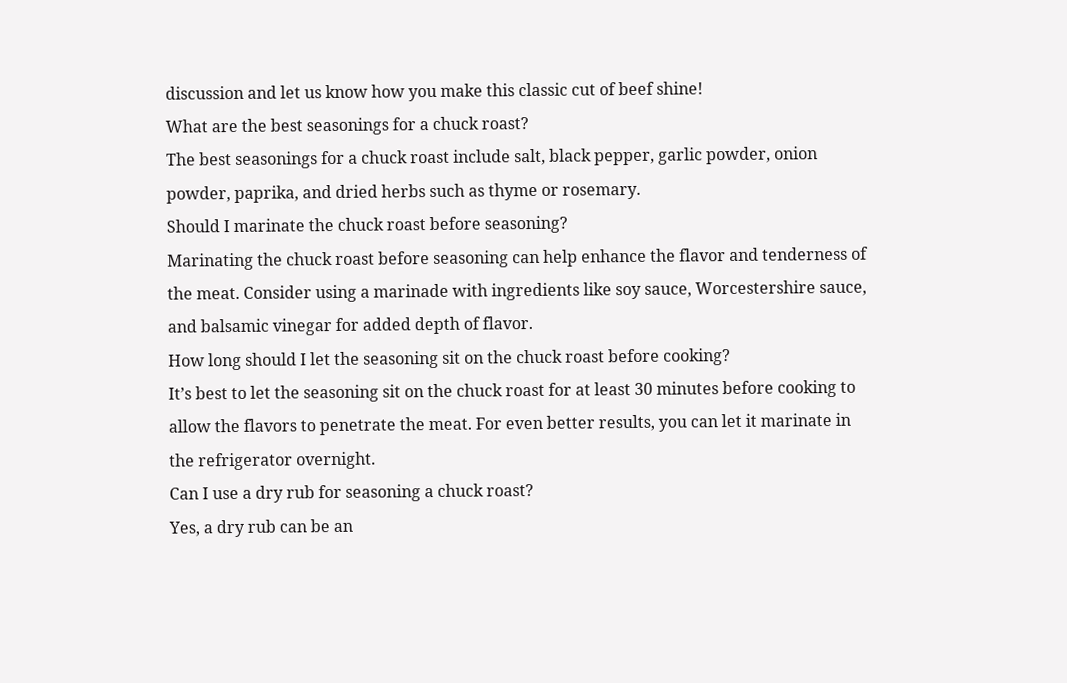discussion and let us know how you make this classic cut of beef shine!
What are the best seasonings for a chuck roast?
The best seasonings for a chuck roast include salt, black pepper, garlic powder, onion powder, paprika, and dried herbs such as thyme or rosemary.
Should I marinate the chuck roast before seasoning?
Marinating the chuck roast before seasoning can help enhance the flavor and tenderness of the meat. Consider using a marinade with ingredients like soy sauce, Worcestershire sauce, and balsamic vinegar for added depth of flavor.
How long should I let the seasoning sit on the chuck roast before cooking?
It’s best to let the seasoning sit on the chuck roast for at least 30 minutes before cooking to allow the flavors to penetrate the meat. For even better results, you can let it marinate in the refrigerator overnight.
Can I use a dry rub for seasoning a chuck roast?
Yes, a dry rub can be an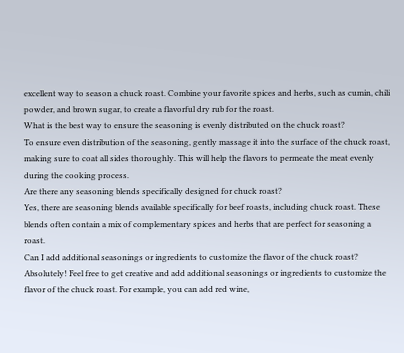excellent way to season a chuck roast. Combine your favorite spices and herbs, such as cumin, chili powder, and brown sugar, to create a flavorful dry rub for the roast.
What is the best way to ensure the seasoning is evenly distributed on the chuck roast?
To ensure even distribution of the seasoning, gently massage it into the surface of the chuck roast, making sure to coat all sides thoroughly. This will help the flavors to permeate the meat evenly during the cooking process.
Are there any seasoning blends specifically designed for chuck roast?
Yes, there are seasoning blends available specifically for beef roasts, including chuck roast. These blends often contain a mix of complementary spices and herbs that are perfect for seasoning a roast.
Can I add additional seasonings or ingredients to customize the flavor of the chuck roast?
Absolutely! Feel free to get creative and add additional seasonings or ingredients to customize the flavor of the chuck roast. For example, you can add red wine,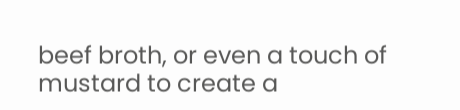beef broth, or even a touch of mustard to create a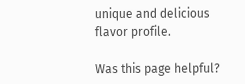unique and delicious flavor profile.

Was this page helpful?